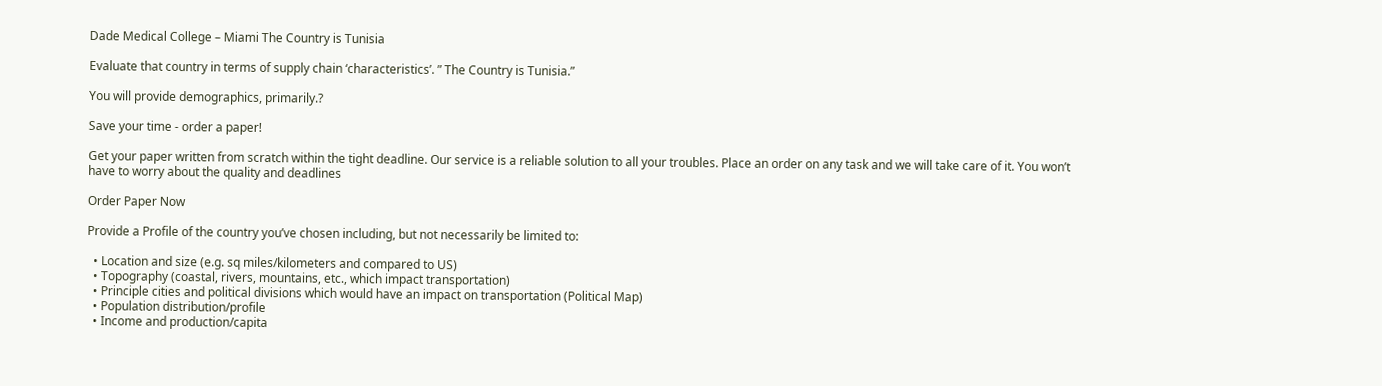Dade Medical College – Miami The Country is Tunisia

Evaluate that country in terms of supply chain ‘characteristics’. ” The Country is Tunisia.”

You will provide demographics, primarily.?

Save your time - order a paper!

Get your paper written from scratch within the tight deadline. Our service is a reliable solution to all your troubles. Place an order on any task and we will take care of it. You won’t have to worry about the quality and deadlines

Order Paper Now

Provide a Profile of the country you’ve chosen including, but not necessarily be limited to:

  • Location and size (e.g. sq miles/kilometers and compared to US)
  • Topography (coastal, rivers, mountains, etc., which impact transportation)
  • Principle cities and political divisions which would have an impact on transportation (Political Map)
  • Population distribution/profile
  • Income and production/capita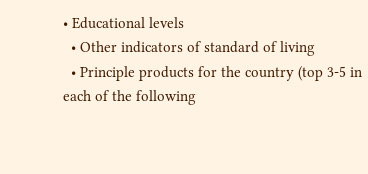• Educational levels
  • Other indicators of standard of living
  • Principle products for the country (top 3-5 in each of the following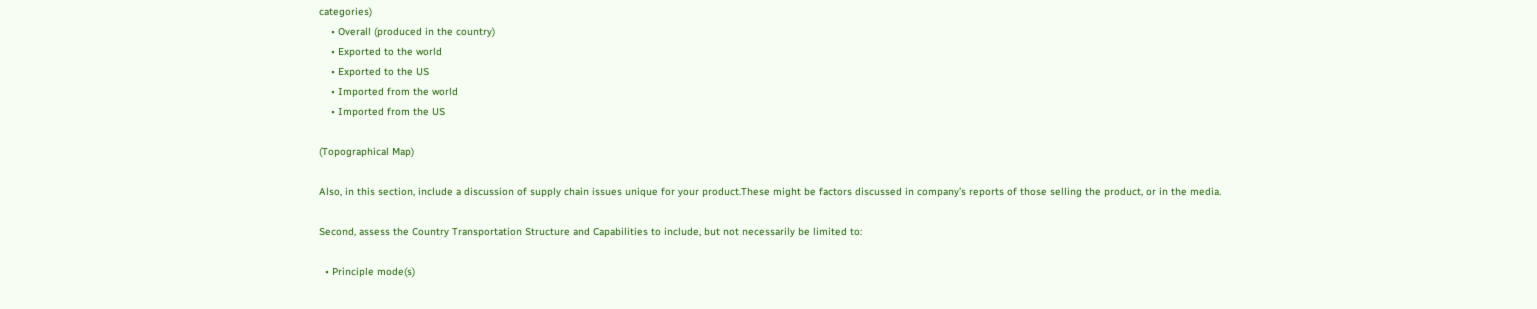categories)
    • Overall (produced in the country)
    • Exported to the world
    • Exported to the US
    • Imported from the world
    • Imported from the US

(Topographical Map)

Also, in this section, include a discussion of supply chain issues unique for your product.These might be factors discussed in company’s reports of those selling the product, or in the media.

Second, assess the Country Transportation Structure and Capabilities to include, but not necessarily be limited to:

  • Principle mode(s)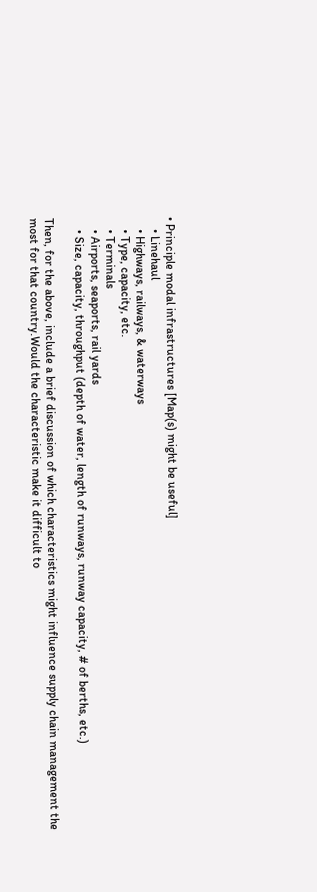• Principle modal infrastructures [Map(s) might be useful]
    • Linehaul
    • Highways, railways, & waterways
    • Type, capacity, etc.
    • Terminals
    • Airports, seaports, rail yards
    • Size, capacity, throughput (depth of water, length of runways, runway capacity, # of berths, etc.)

Then, for the above, include a brief discussion of which characteristics might influence supply chain management the most for that country.Would the characteristic make it difficult to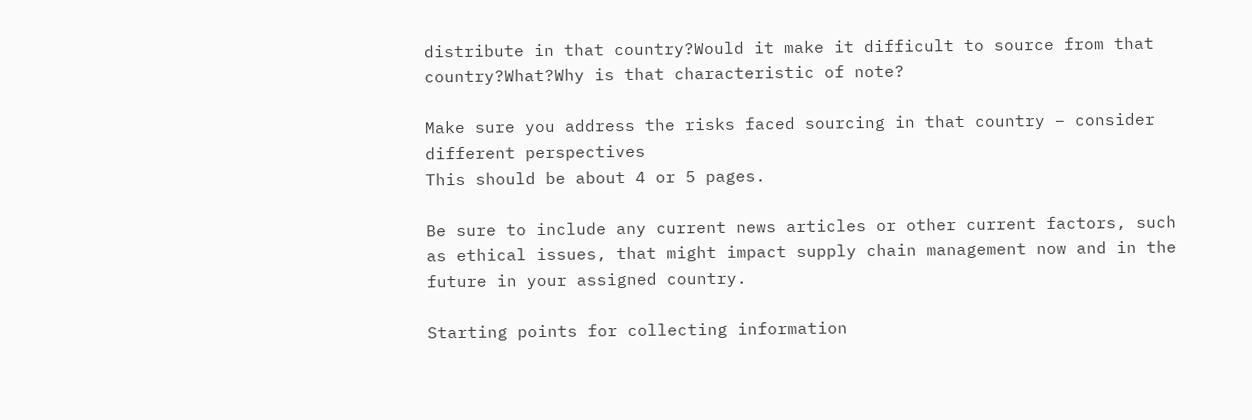distribute in that country?Would it make it difficult to source from that country?What?Why is that characteristic of note?

Make sure you address the risks faced sourcing in that country – consider different perspectives
This should be about 4 or 5 pages.

Be sure to include any current news articles or other current factors, such as ethical issues, that might impact supply chain management now and in the future in your assigned country.

Starting points for collecting information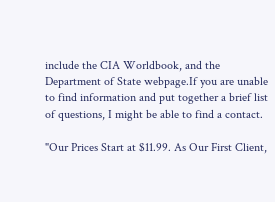include the CIA Worldbook, and the Department of State webpage.If you are unable to find information and put together a brief list of questions, I might be able to find a contact.

"Our Prices Start at $11.99. As Our First Client,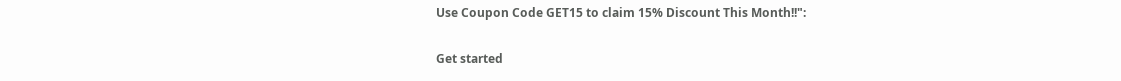Use Coupon Code GET15 to claim 15% Discount This Month!!":

Get started